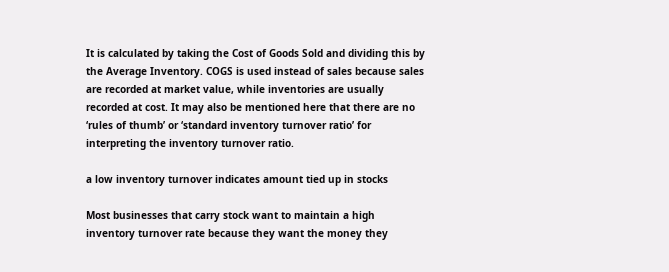It is calculated by taking the Cost of Goods Sold and dividing this by the Average Inventory. COGS is used instead of sales because sales are recorded at market value, while inventories are usually recorded at cost. It may also be mentioned here that there are no ‘rules of thumb’ or ‘standard inventory turnover ratio’ for interpreting the inventory turnover ratio.

a low inventory turnover indicates amount tied up in stocks

Most businesses that carry stock want to maintain a high inventory turnover rate because they want the money they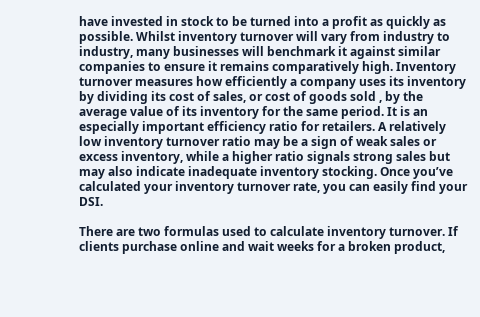have invested in stock to be turned into a profit as quickly as possible. Whilst inventory turnover will vary from industry to industry, many businesses will benchmark it against similar companies to ensure it remains comparatively high. Inventory turnover measures how efficiently a company uses its inventory by dividing its cost of sales, or cost of goods sold , by the average value of its inventory for the same period. It is an especially important efficiency ratio for retailers. A relatively low inventory turnover ratio may be a sign of weak sales or excess inventory, while a higher ratio signals strong sales but may also indicate inadequate inventory stocking. Once you’ve calculated your inventory turnover rate, you can easily find your DSI.

There are two formulas used to calculate inventory turnover. If clients purchase online and wait weeks for a broken product,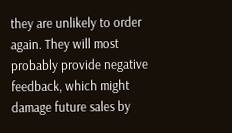they are unlikely to order again. They will most probably provide negative feedback, which might damage future sales by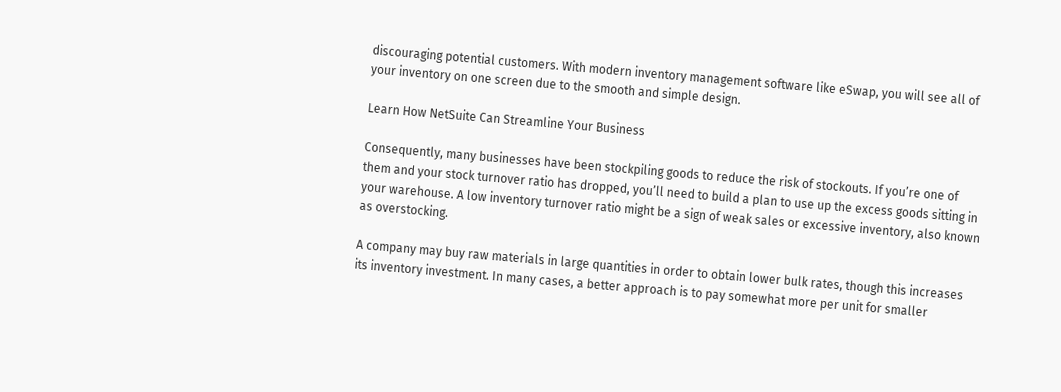discouraging potential customers. With modern inventory management software like eSwap, you will see all of your inventory on one screen due to the smooth and simple design.

Learn How NetSuite Can Streamline Your Business

Consequently, many businesses have been stockpiling goods to reduce the risk of stockouts. If you’re one of them and your stock turnover ratio has dropped, you’ll need to build a plan to use up the excess goods sitting in your warehouse. A low inventory turnover ratio might be a sign of weak sales or excessive inventory, also known as overstocking.

A company may buy raw materials in large quantities in order to obtain lower bulk rates, though this increases its inventory investment. In many cases, a better approach is to pay somewhat more per unit for smaller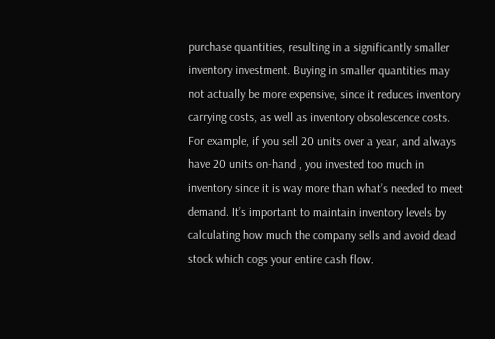purchase quantities, resulting in a significantly smaller inventory investment. Buying in smaller quantities may not actually be more expensive, since it reduces inventory carrying costs, as well as inventory obsolescence costs. For example, if you sell 20 units over a year, and always have 20 units on-hand , you invested too much in inventory since it is way more than what’s needed to meet demand. It’s important to maintain inventory levels by calculating how much the company sells and avoid dead stock which cogs your entire cash flow.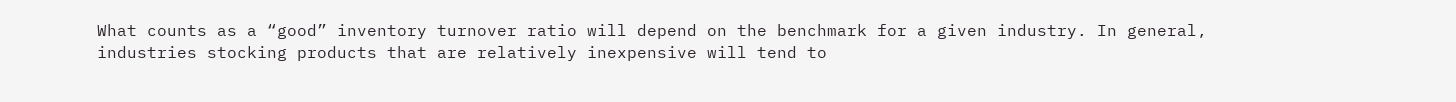What counts as a “good” inventory turnover ratio will depend on the benchmark for a given industry. In general, industries stocking products that are relatively inexpensive will tend to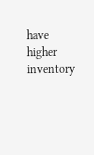have higher inventory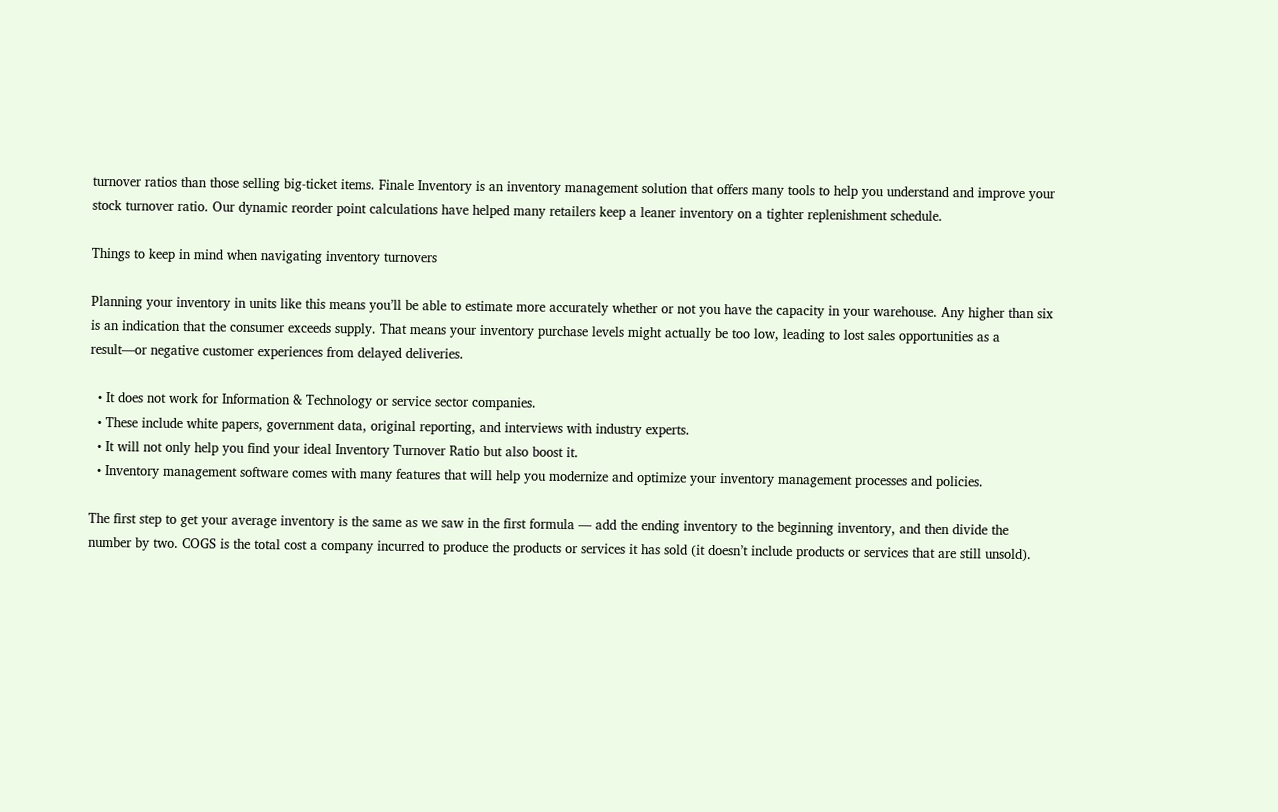turnover ratios than those selling big-ticket items. Finale Inventory is an inventory management solution that offers many tools to help you understand and improve your stock turnover ratio. Our dynamic reorder point calculations have helped many retailers keep a leaner inventory on a tighter replenishment schedule.

Things to keep in mind when navigating inventory turnovers

Planning your inventory in units like this means you’ll be able to estimate more accurately whether or not you have the capacity in your warehouse. Any higher than six is an indication that the consumer exceeds supply. That means your inventory purchase levels might actually be too low, leading to lost sales opportunities as a result—or negative customer experiences from delayed deliveries.

  • It does not work for Information & Technology or service sector companies.
  • These include white papers, government data, original reporting, and interviews with industry experts.
  • It will not only help you find your ideal Inventory Turnover Ratio but also boost it.
  • Inventory management software comes with many features that will help you modernize and optimize your inventory management processes and policies.

The first step to get your average inventory is the same as we saw in the first formula — add the ending inventory to the beginning inventory, and then divide the number by two. COGS is the total cost a company incurred to produce the products or services it has sold (it doesn’t include products or services that are still unsold).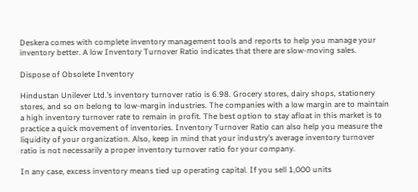Deskera comes with complete inventory management tools and reports to help you manage your inventory better. A low Inventory Turnover Ratio indicates that there are slow-moving sales.

Dispose of Obsolete Inventory

Hindustan Unilever Ltd.’s inventory turnover ratio is 6.98. Grocery stores, dairy shops, stationery stores, and so on belong to low-margin industries. The companies with a low margin are to maintain a high inventory turnover rate to remain in profit. The best option to stay afloat in this market is to practice a quick movement of inventories. Inventory Turnover Ratio can also help you measure the liquidity of your organization. Also, keep in mind that your industry’s average inventory turnover ratio is not necessarily a proper inventory turnover ratio for your company.

In any case, excess inventory means tied up operating capital. If you sell 1,000 units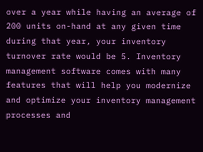over a year while having an average of 200 units on-hand at any given time during that year, your inventory turnover rate would be 5. Inventory management software comes with many features that will help you modernize and optimize your inventory management processes and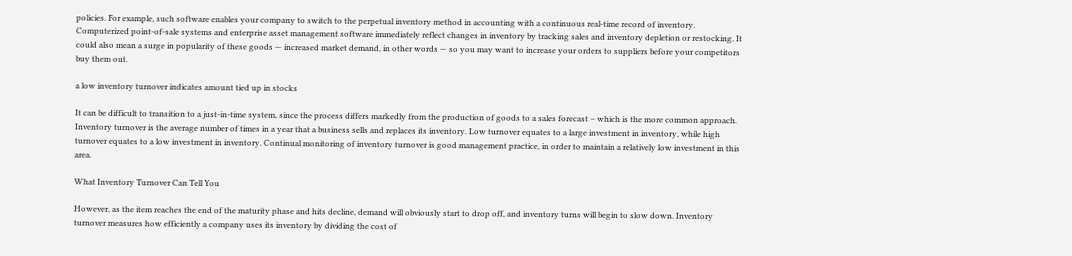policies. For example, such software enables your company to switch to the perpetual inventory method in accounting with a continuous real-time record of inventory. Computerized point-of-sale systems and enterprise asset management software immediately reflect changes in inventory by tracking sales and inventory depletion or restocking. It could also mean a surge in popularity of these goods — increased market demand, in other words — so you may want to increase your orders to suppliers before your competitors buy them out.

a low inventory turnover indicates amount tied up in stocks

It can be difficult to transition to a just-in-time system, since the process differs markedly from the production of goods to a sales forecast – which is the more common approach. Inventory turnover is the average number of times in a year that a business sells and replaces its inventory. Low turnover equates to a large investment in inventory, while high turnover equates to a low investment in inventory. Continual monitoring of inventory turnover is good management practice, in order to maintain a relatively low investment in this area.

What Inventory Turnover Can Tell You

However, as the item reaches the end of the maturity phase and hits decline, demand will obviously start to drop off, and inventory turns will begin to slow down. Inventory turnover measures how efficiently a company uses its inventory by dividing the cost of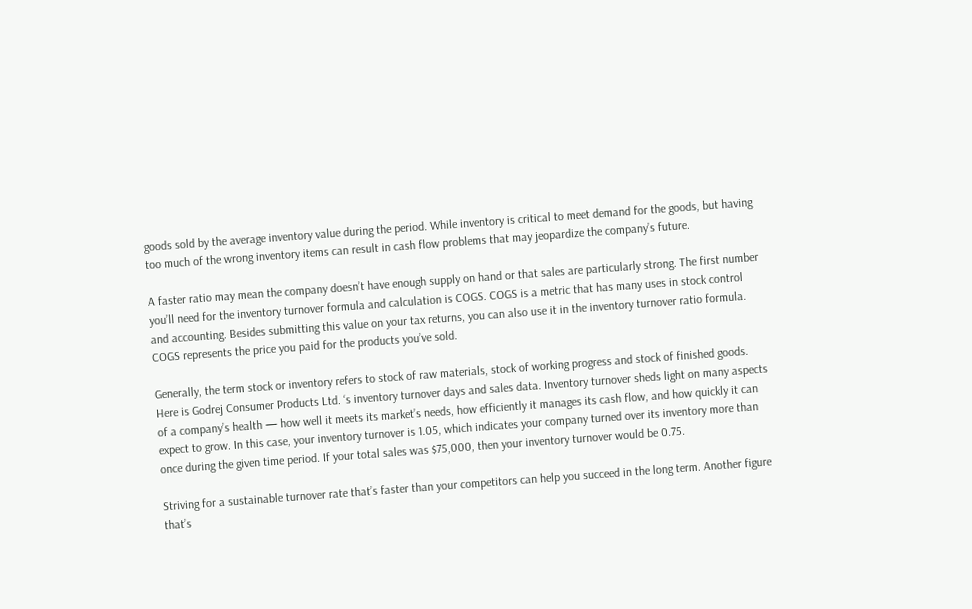goods sold by the average inventory value during the period. While inventory is critical to meet demand for the goods, but having too much of the wrong inventory items can result in cash flow problems that may jeopardize the company’s future.

A faster ratio may mean the company doesn’t have enough supply on hand or that sales are particularly strong. The first number you’ll need for the inventory turnover formula and calculation is COGS. COGS is a metric that has many uses in stock control and accounting. Besides submitting this value on your tax returns, you can also use it in the inventory turnover ratio formula. COGS represents the price you paid for the products you’ve sold.

Generally, the term stock or inventory refers to stock of raw materials, stock of working progress and stock of finished goods. Here is Godrej Consumer Products Ltd. ‘s inventory turnover days and sales data. Inventory turnover sheds light on many aspects of a company’s health — how well it meets its market’s needs, how efficiently it manages its cash flow, and how quickly it can expect to grow. In this case, your inventory turnover is 1.05, which indicates your company turned over its inventory more than once during the given time period. If your total sales was $75,000, then your inventory turnover would be 0.75.

Striving for a sustainable turnover rate that’s faster than your competitors can help you succeed in the long term. Another figure that’s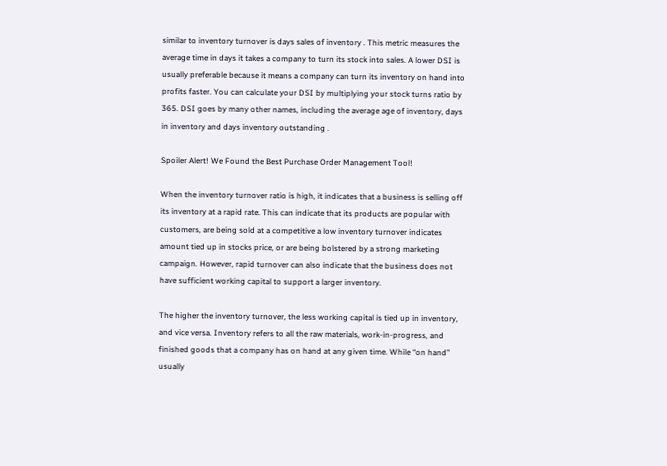similar to inventory turnover is days sales of inventory . This metric measures the average time in days it takes a company to turn its stock into sales. A lower DSI is usually preferable because it means a company can turn its inventory on hand into profits faster. You can calculate your DSI by multiplying your stock turns ratio by 365. DSI goes by many other names, including the average age of inventory, days in inventory and days inventory outstanding .

Spoiler Alert! We Found the Best Purchase Order Management Tool!

When the inventory turnover ratio is high, it indicates that a business is selling off its inventory at a rapid rate. This can indicate that its products are popular with customers, are being sold at a competitive a low inventory turnover indicates amount tied up in stocks price, or are being bolstered by a strong marketing campaign. However, rapid turnover can also indicate that the business does not have sufficient working capital to support a larger inventory.

The higher the inventory turnover, the less working capital is tied up in inventory, and vice versa. Inventory refers to all the raw materials, work-in-progress, and finished goods that a company has on hand at any given time. While “on hand” usually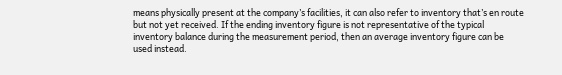means physically present at the company’s facilities, it can also refer to inventory that’s en route but not yet received. If the ending inventory figure is not representative of the typical inventory balance during the measurement period, then an average inventory figure can be used instead.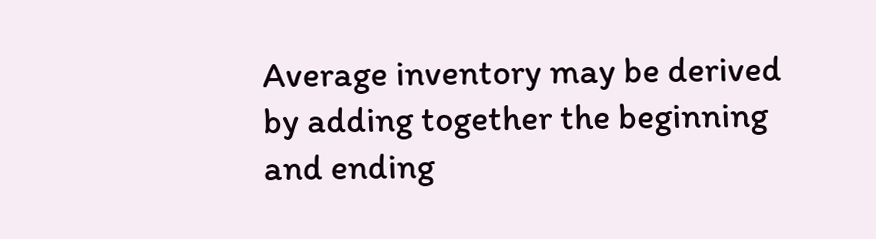Average inventory may be derived by adding together the beginning and ending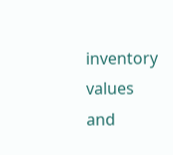inventory values and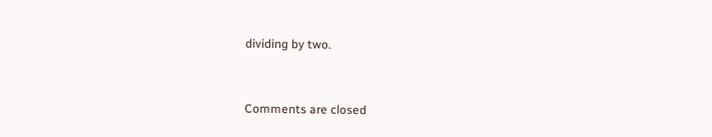dividing by two.



Comments are closed